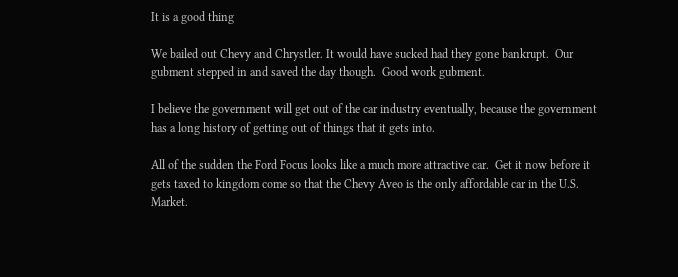It is a good thing

We bailed out Chevy and Chrystler. It would have sucked had they gone bankrupt.  Our gubment stepped in and saved the day though.  Good work gubment.

I believe the government will get out of the car industry eventually, because the government has a long history of getting out of things that it gets into.

All of the sudden the Ford Focus looks like a much more attractive car.  Get it now before it gets taxed to kingdom come so that the Chevy Aveo is the only affordable car in the U.S. Market.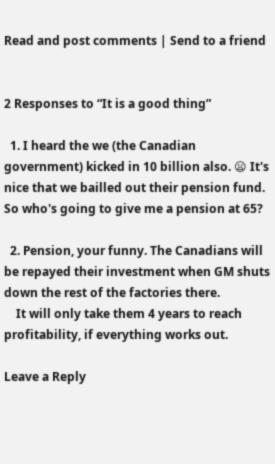Read and post comments | Send to a friend


2 Responses to “It is a good thing”

  1. I heard the we (the Canadian government) kicked in 10 billion also. 😦 It's nice that we bailled out their pension fund. So who's going to give me a pension at 65?

  2. Pension, your funny. The Canadians will be repayed their investment when GM shuts down the rest of the factories there.
    It will only take them 4 years to reach profitability, if everything works out.

Leave a Reply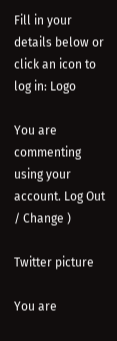Fill in your details below or click an icon to log in: Logo

You are commenting using your account. Log Out / Change )

Twitter picture

You are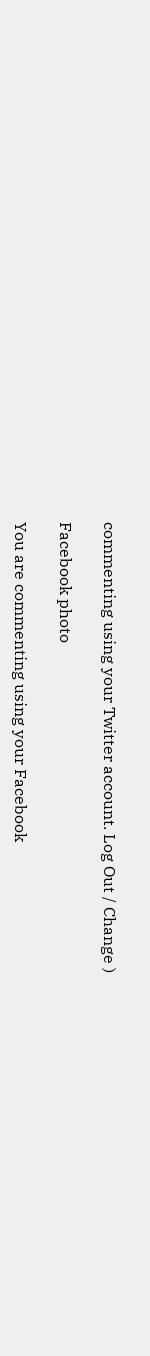commenting using your Twitter account. Log Out / Change )

Facebook photo

You are commenting using your Facebook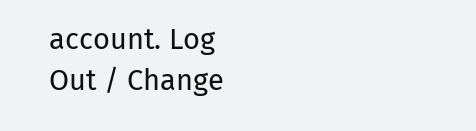account. Log Out / Change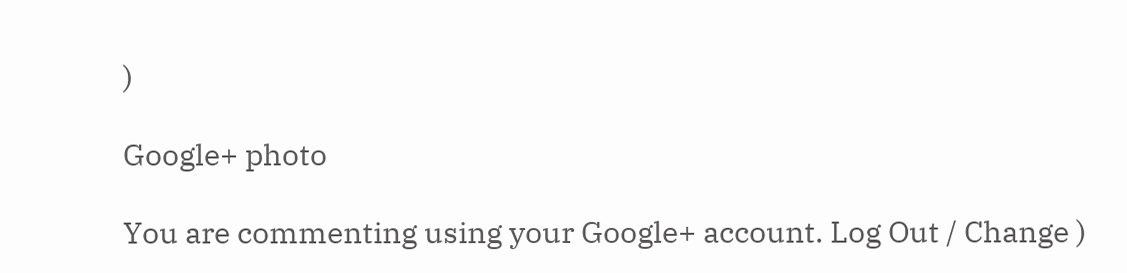)

Google+ photo

You are commenting using your Google+ account. Log Out / Change )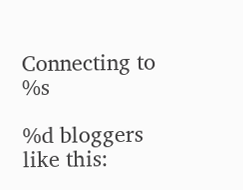Connecting to %s

%d bloggers like this: